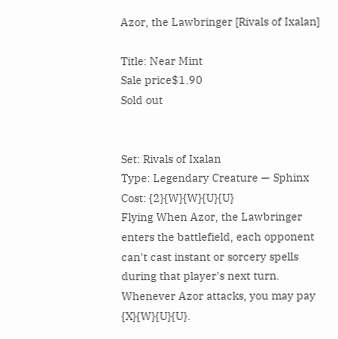Azor, the Lawbringer [Rivals of Ixalan]

Title: Near Mint
Sale price$1.90
Sold out


Set: Rivals of Ixalan
Type: Legendary Creature — Sphinx
Cost: {2}{W}{W}{U}{U}
Flying When Azor, the Lawbringer enters the battlefield, each opponent can't cast instant or sorcery spells during that player's next turn. Whenever Azor attacks, you may pay {X}{W}{U}{U}.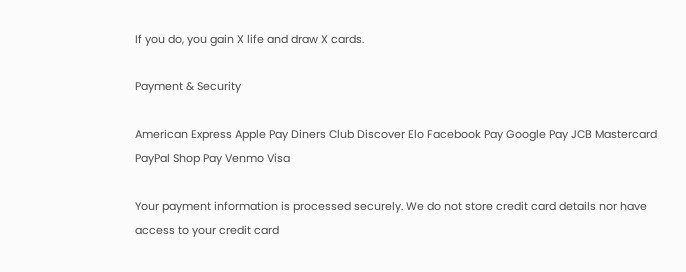If you do, you gain X life and draw X cards.

Payment & Security

American Express Apple Pay Diners Club Discover Elo Facebook Pay Google Pay JCB Mastercard PayPal Shop Pay Venmo Visa

Your payment information is processed securely. We do not store credit card details nor have access to your credit card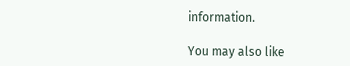information.

You may also like